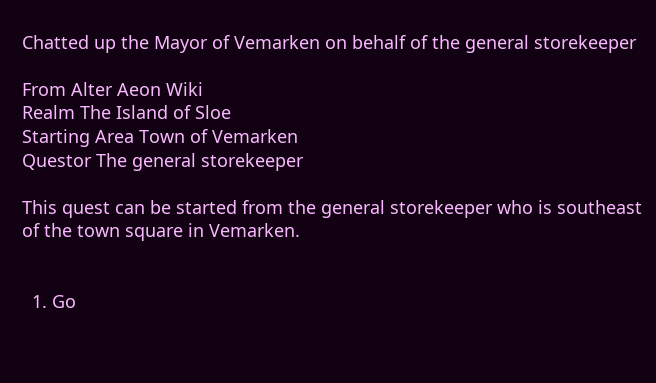Chatted up the Mayor of Vemarken on behalf of the general storekeeper

From Alter Aeon Wiki
Realm The Island of Sloe
Starting Area Town of Vemarken
Questor The general storekeeper

This quest can be started from the general storekeeper who is southeast of the town square in Vemarken.


  1. Go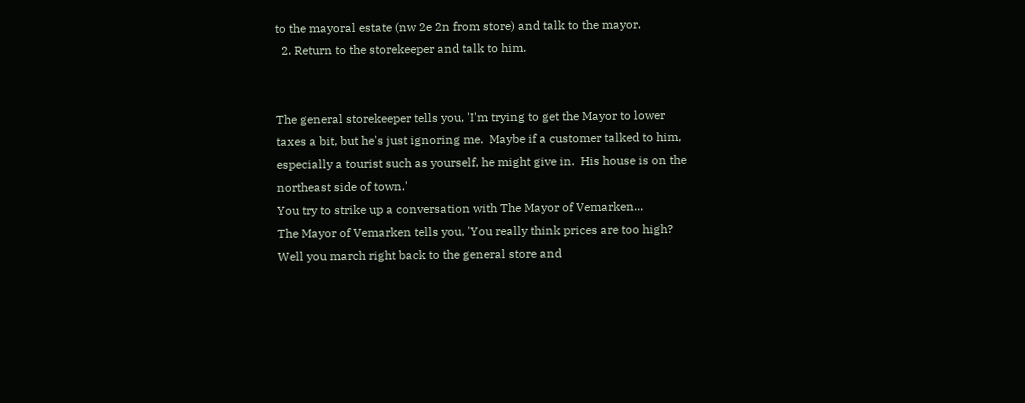to the mayoral estate (nw 2e 2n from store) and talk to the mayor.
  2. Return to the storekeeper and talk to him.


The general storekeeper tells you, 'I'm trying to get the Mayor to lower
taxes a bit, but he's just ignoring me.  Maybe if a customer talked to him,
especially a tourist such as yourself, he might give in.  His house is on the
northeast side of town.'
You try to strike up a conversation with The Mayor of Vemarken...
The Mayor of Vemarken tells you, 'You really think prices are too high?
Well you march right back to the general store and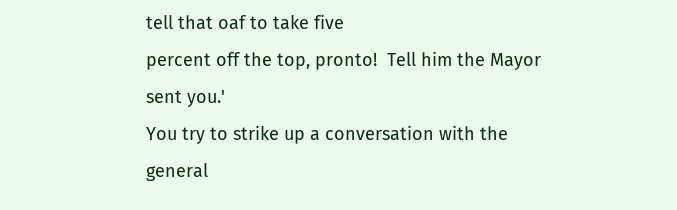tell that oaf to take five
percent off the top, pronto!  Tell him the Mayor sent you.'
You try to strike up a conversation with the general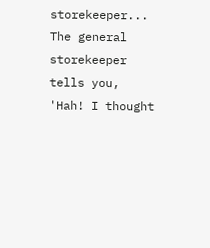storekeeper...
The general storekeeper tells you, 'Hah! I thought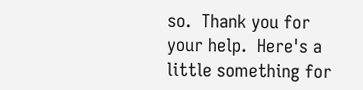so.  Thank you for
your help.  Here's a little something for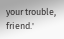your trouble, friend.'